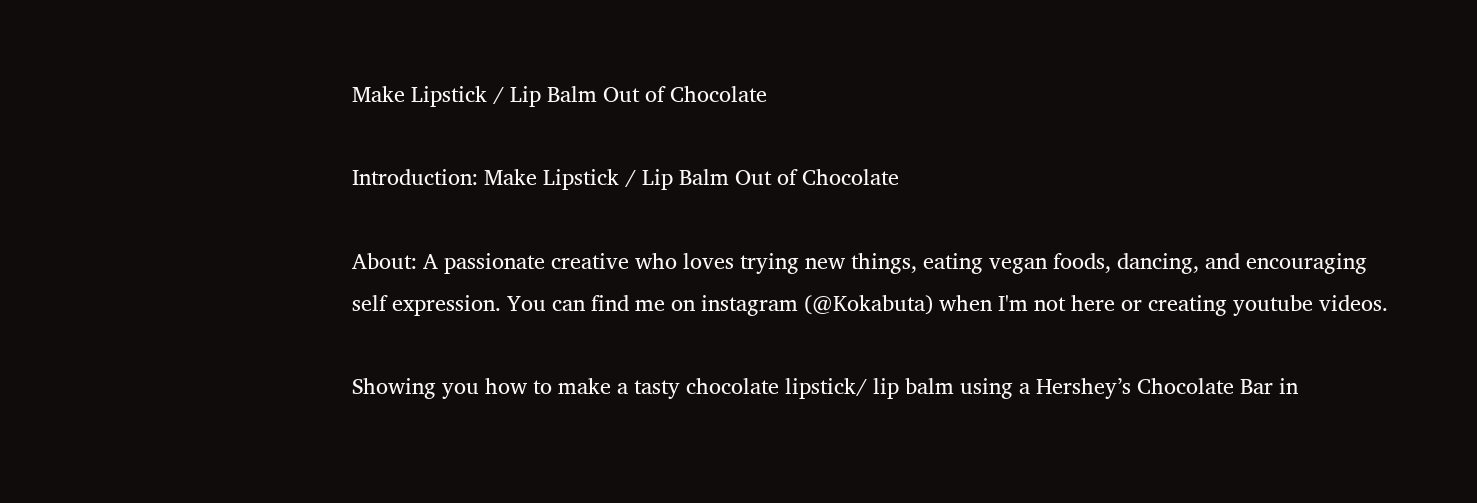Make Lipstick / Lip Balm Out of Chocolate

Introduction: Make Lipstick / Lip Balm Out of Chocolate

About: A passionate creative who loves trying new things, eating vegan foods, dancing, and encouraging self expression. You can find me on instagram (@Kokabuta) when I'm not here or creating youtube videos.

Showing you how to make a tasty chocolate lipstick/ lip balm using a Hershey’s Chocolate Bar in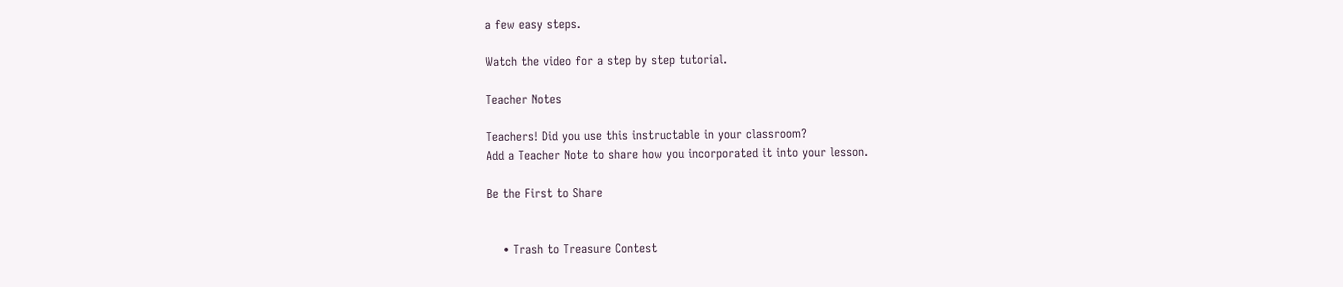a few easy steps.

Watch the video for a step by step tutorial.

Teacher Notes

Teachers! Did you use this instructable in your classroom?
Add a Teacher Note to share how you incorporated it into your lesson.

Be the First to Share


    • Trash to Treasure Contest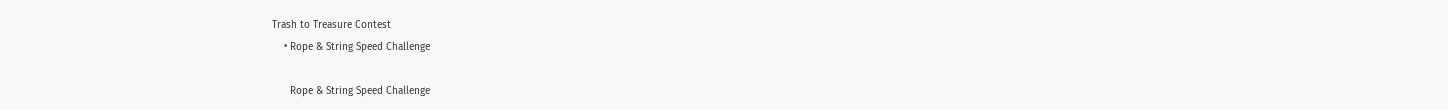Trash to Treasure Contest
    • Rope & String Speed Challenge

      Rope & String Speed Challenge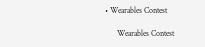• Wearables Contest

      Wearables Contest